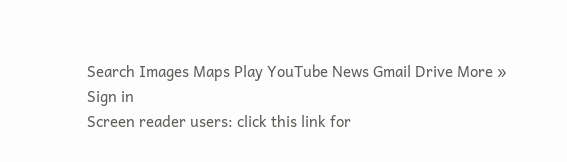Search Images Maps Play YouTube News Gmail Drive More »
Sign in
Screen reader users: click this link for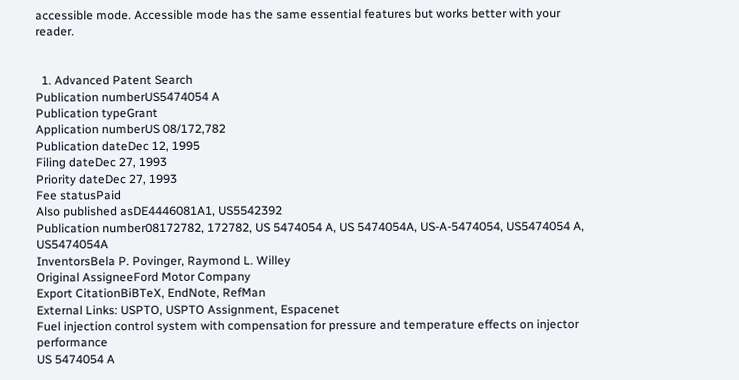accessible mode. Accessible mode has the same essential features but works better with your reader.


  1. Advanced Patent Search
Publication numberUS5474054 A
Publication typeGrant
Application numberUS 08/172,782
Publication dateDec 12, 1995
Filing dateDec 27, 1993
Priority dateDec 27, 1993
Fee statusPaid
Also published asDE4446081A1, US5542392
Publication number08172782, 172782, US 5474054 A, US 5474054A, US-A-5474054, US5474054 A, US5474054A
InventorsBela P. Povinger, Raymond L. Willey
Original AssigneeFord Motor Company
Export CitationBiBTeX, EndNote, RefMan
External Links: USPTO, USPTO Assignment, Espacenet
Fuel injection control system with compensation for pressure and temperature effects on injector performance
US 5474054 A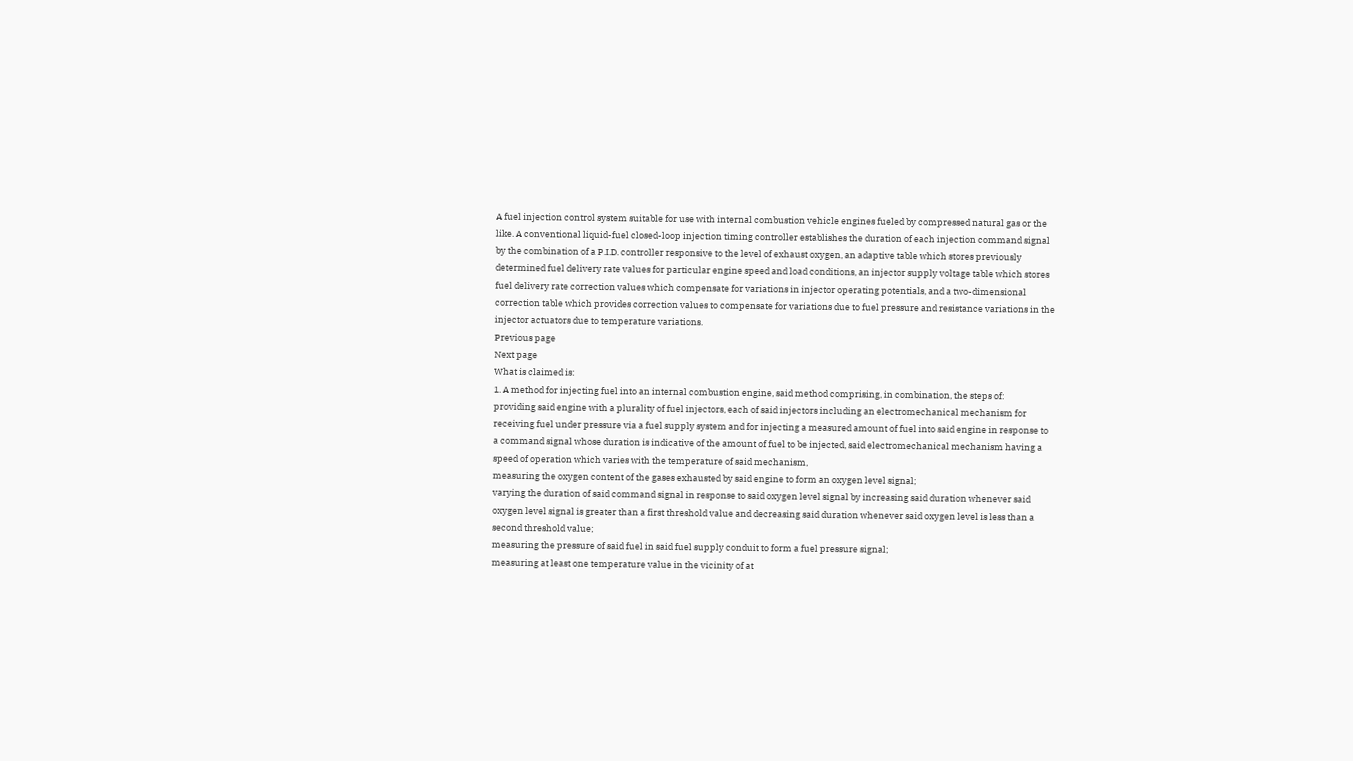A fuel injection control system suitable for use with internal combustion vehicle engines fueled by compressed natural gas or the like. A conventional liquid-fuel closed-loop injection timing controller establishes the duration of each injection command signal by the combination of a P.I.D. controller responsive to the level of exhaust oxygen, an adaptive table which stores previously determined fuel delivery rate values for particular engine speed and load conditions, an injector supply voltage table which stores fuel delivery rate correction values which compensate for variations in injector operating potentials, and a two-dimensional correction table which provides correction values to compensate for variations due to fuel pressure and resistance variations in the injector actuators due to temperature variations.
Previous page
Next page
What is claimed is:
1. A method for injecting fuel into an internal combustion engine, said method comprising, in combination, the steps of:
providing said engine with a plurality of fuel injectors, each of said injectors including an electromechanical mechanism for receiving fuel under pressure via a fuel supply system and for injecting a measured amount of fuel into said engine in response to a command signal whose duration is indicative of the amount of fuel to be injected, said electromechanical mechanism having a speed of operation which varies with the temperature of said mechanism,
measuring the oxygen content of the gases exhausted by said engine to form an oxygen level signal;
varying the duration of said command signal in response to said oxygen level signal by increasing said duration whenever said oxygen level signal is greater than a first threshold value and decreasing said duration whenever said oxygen level is less than a second threshold value;
measuring the pressure of said fuel in said fuel supply conduit to form a fuel pressure signal;
measuring at least one temperature value in the vicinity of at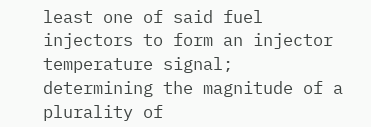least one of said fuel injectors to form an injector temperature signal;
determining the magnitude of a plurality of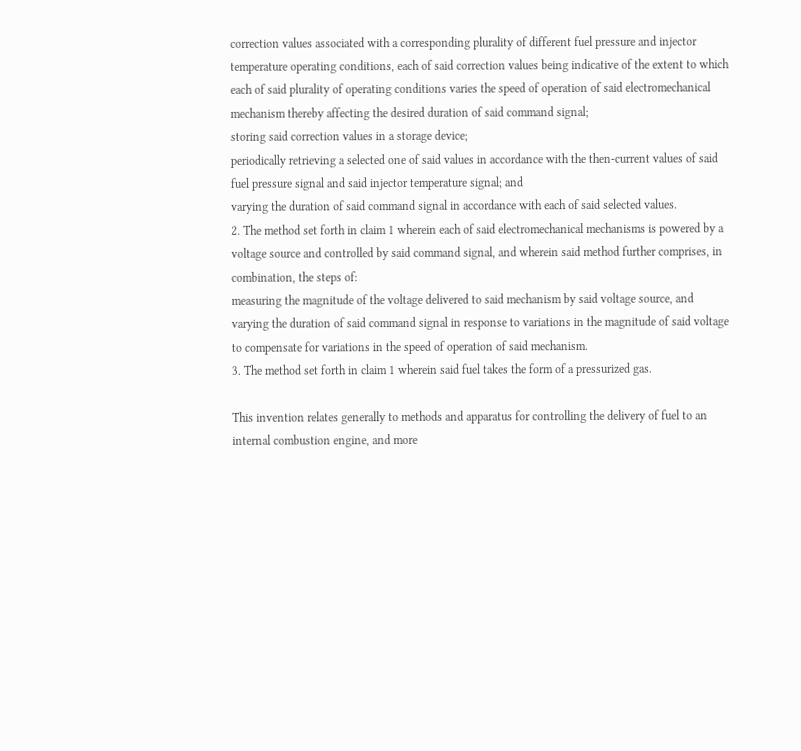correction values associated with a corresponding plurality of different fuel pressure and injector temperature operating conditions, each of said correction values being indicative of the extent to which each of said plurality of operating conditions varies the speed of operation of said electromechanical mechanism thereby affecting the desired duration of said command signal;
storing said correction values in a storage device;
periodically retrieving a selected one of said values in accordance with the then-current values of said fuel pressure signal and said injector temperature signal; and
varying the duration of said command signal in accordance with each of said selected values.
2. The method set forth in claim 1 wherein each of said electromechanical mechanisms is powered by a voltage source and controlled by said command signal, and wherein said method further comprises, in combination, the steps of:
measuring the magnitude of the voltage delivered to said mechanism by said voltage source, and
varying the duration of said command signal in response to variations in the magnitude of said voltage to compensate for variations in the speed of operation of said mechanism.
3. The method set forth in claim 1 wherein said fuel takes the form of a pressurized gas.

This invention relates generally to methods and apparatus for controlling the delivery of fuel to an internal combustion engine, and more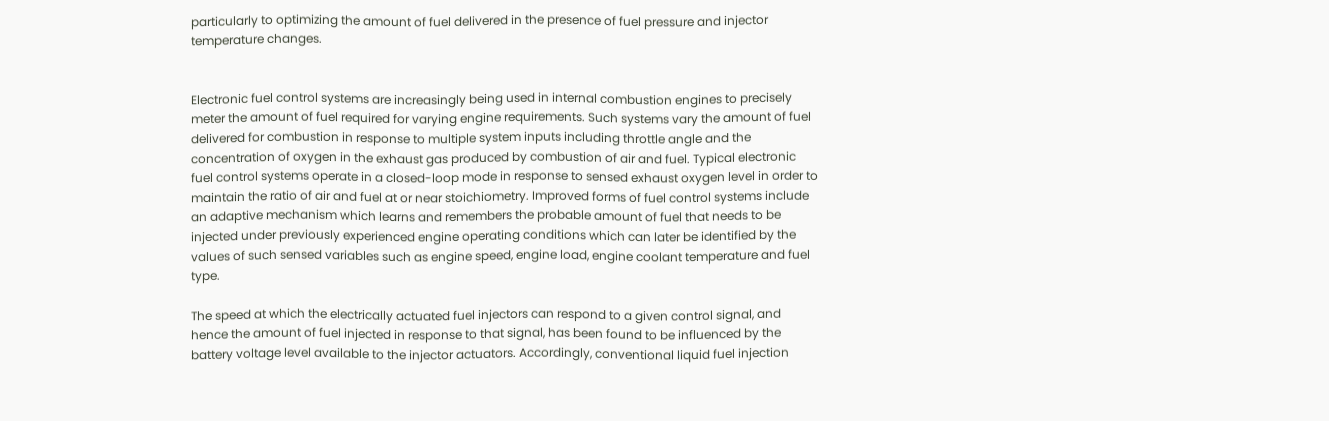particularly to optimizing the amount of fuel delivered in the presence of fuel pressure and injector temperature changes.


Electronic fuel control systems are increasingly being used in internal combustion engines to precisely meter the amount of fuel required for varying engine requirements. Such systems vary the amount of fuel delivered for combustion in response to multiple system inputs including throttle angle and the concentration of oxygen in the exhaust gas produced by combustion of air and fuel. Typical electronic fuel control systems operate in a closed-loop mode in response to sensed exhaust oxygen level in order to maintain the ratio of air and fuel at or near stoichiometry. Improved forms of fuel control systems include an adaptive mechanism which learns and remembers the probable amount of fuel that needs to be injected under previously experienced engine operating conditions which can later be identified by the values of such sensed variables such as engine speed, engine load, engine coolant temperature and fuel type.

The speed at which the electrically actuated fuel injectors can respond to a given control signal, and hence the amount of fuel injected in response to that signal, has been found to be influenced by the battery voltage level available to the injector actuators. Accordingly, conventional liquid fuel injection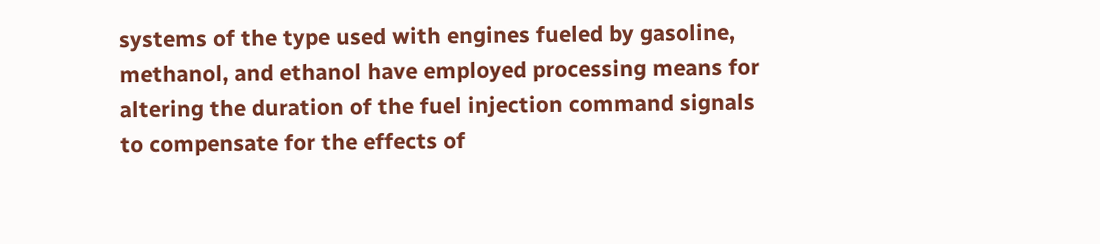systems of the type used with engines fueled by gasoline, methanol, and ethanol have employed processing means for altering the duration of the fuel injection command signals to compensate for the effects of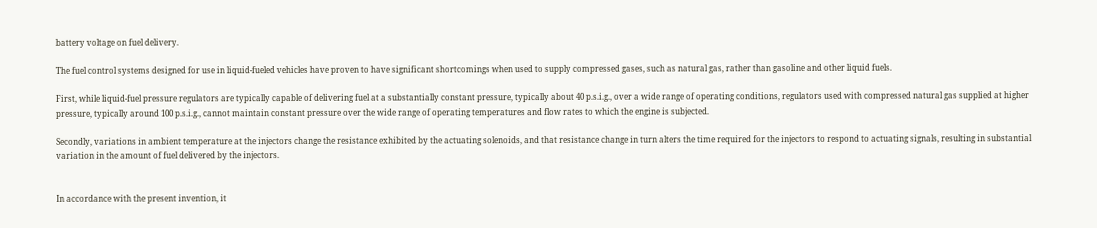battery voltage on fuel delivery.

The fuel control systems designed for use in liquid-fueled vehicles have proven to have significant shortcomings when used to supply compressed gases, such as natural gas, rather than gasoline and other liquid fuels.

First, while liquid-fuel pressure regulators are typically capable of delivering fuel at a substantially constant pressure, typically about 40 p.s.i.g., over a wide range of operating conditions, regulators used with compressed natural gas supplied at higher pressure, typically around 100 p.s.i.g., cannot maintain constant pressure over the wide range of operating temperatures and flow rates to which the engine is subjected.

Secondly, variations in ambient temperature at the injectors change the resistance exhibited by the actuating solenoids, and that resistance change in turn alters the time required for the injectors to respond to actuating signals, resulting in substantial variation in the amount of fuel delivered by the injectors.


In accordance with the present invention, it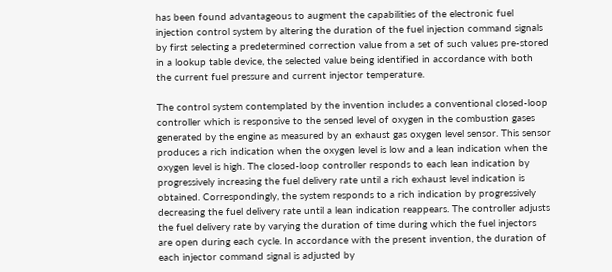has been found advantageous to augment the capabilities of the electronic fuel injection control system by altering the duration of the fuel injection command signals by first selecting a predetermined correction value from a set of such values pre-stored in a lookup table device, the selected value being identified in accordance with both the current fuel pressure and current injector temperature.

The control system contemplated by the invention includes a conventional closed-loop controller which is responsive to the sensed level of oxygen in the combustion gases generated by the engine as measured by an exhaust gas oxygen level sensor. This sensor produces a rich indication when the oxygen level is low and a lean indication when the oxygen level is high. The closed-loop controller responds to each lean indication by progressively increasing the fuel delivery rate until a rich exhaust level indication is obtained. Correspondingly, the system responds to a rich indication by progressively decreasing the fuel delivery rate until a lean indication reappears. The controller adjusts the fuel delivery rate by varying the duration of time during which the fuel injectors are open during each cycle. In accordance with the present invention, the duration of each injector command signal is adjusted by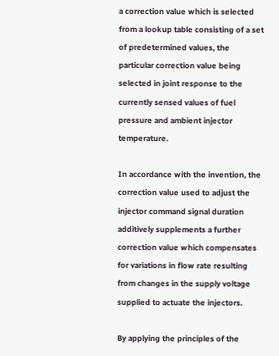a correction value which is selected from a lookup table consisting of a set of predetermined values, the particular correction value being selected in joint response to the currently sensed values of fuel pressure and ambient injector temperature.

In accordance with the invention, the correction value used to adjust the injector command signal duration additively supplements a further correction value which compensates for variations in flow rate resulting from changes in the supply voltage supplied to actuate the injectors.

By applying the principles of the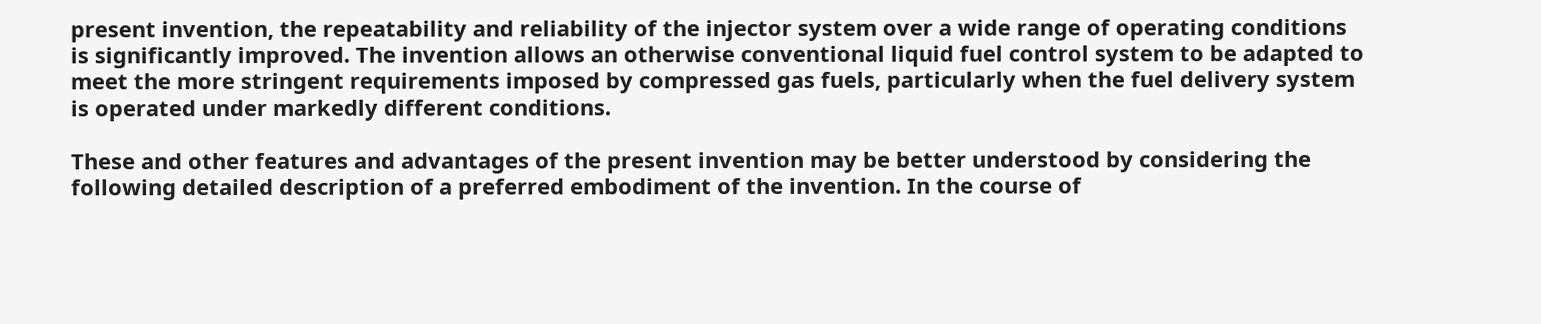present invention, the repeatability and reliability of the injector system over a wide range of operating conditions is significantly improved. The invention allows an otherwise conventional liquid fuel control system to be adapted to meet the more stringent requirements imposed by compressed gas fuels, particularly when the fuel delivery system is operated under markedly different conditions.

These and other features and advantages of the present invention may be better understood by considering the following detailed description of a preferred embodiment of the invention. In the course of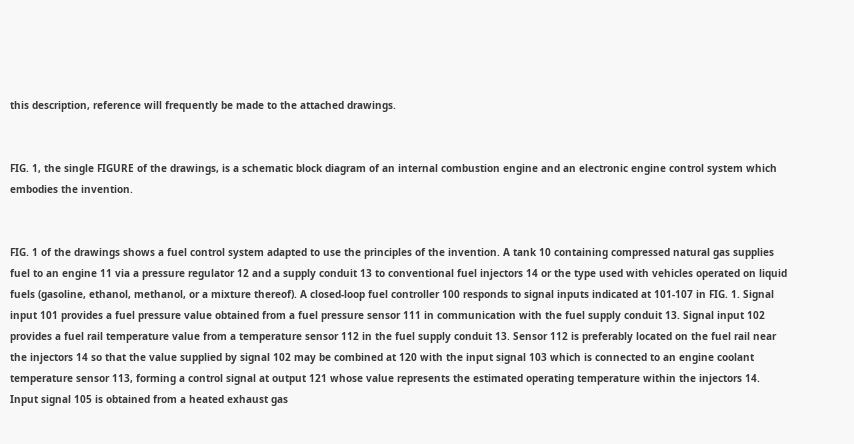this description, reference will frequently be made to the attached drawings.


FIG. 1, the single FIGURE of the drawings, is a schematic block diagram of an internal combustion engine and an electronic engine control system which embodies the invention.


FIG. 1 of the drawings shows a fuel control system adapted to use the principles of the invention. A tank 10 containing compressed natural gas supplies fuel to an engine 11 via a pressure regulator 12 and a supply conduit 13 to conventional fuel injectors 14 or the type used with vehicles operated on liquid fuels (gasoline, ethanol, methanol, or a mixture thereof). A closed-loop fuel controller 100 responds to signal inputs indicated at 101-107 in FIG. 1. Signal input 101 provides a fuel pressure value obtained from a fuel pressure sensor 111 in communication with the fuel supply conduit 13. Signal input 102 provides a fuel rail temperature value from a temperature sensor 112 in the fuel supply conduit 13. Sensor 112 is preferably located on the fuel rail near the injectors 14 so that the value supplied by signal 102 may be combined at 120 with the input signal 103 which is connected to an engine coolant temperature sensor 113, forming a control signal at output 121 whose value represents the estimated operating temperature within the injectors 14. Input signal 105 is obtained from a heated exhaust gas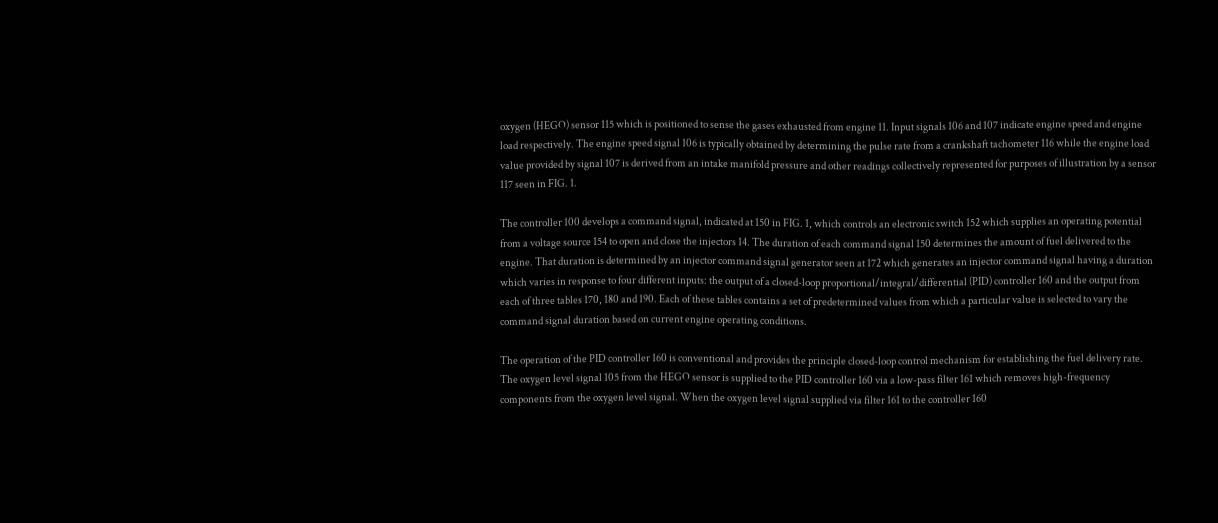oxygen (HEGO) sensor 115 which is positioned to sense the gases exhausted from engine 11. Input signals 106 and 107 indicate engine speed and engine load respectively. The engine speed signal 106 is typically obtained by determining the pulse rate from a crankshaft tachometer 116 while the engine load value provided by signal 107 is derived from an intake manifold pressure and other readings collectively represented for purposes of illustration by a sensor 117 seen in FIG. 1.

The controller 100 develops a command signal, indicated at 150 in FIG. 1, which controls an electronic switch 152 which supplies an operating potential from a voltage source 154 to open and close the injectors 14. The duration of each command signal 150 determines the amount of fuel delivered to the engine. That duration is determined by an injector command signal generator seen at 172 which generates an injector command signal having a duration which varies in response to four different inputs: the output of a closed-loop proportional/integral/differential (PID) controller 160 and the output from each of three tables 170, 180 and 190. Each of these tables contains a set of predetermined values from which a particular value is selected to vary the command signal duration based on current engine operating conditions.

The operation of the PID controller 160 is conventional and provides the principle closed-loop control mechanism for establishing the fuel delivery rate. The oxygen level signal 105 from the HEGO sensor is supplied to the PID controller 160 via a low-pass filter 161 which removes high-frequency components from the oxygen level signal. When the oxygen level signal supplied via filter 161 to the controller 160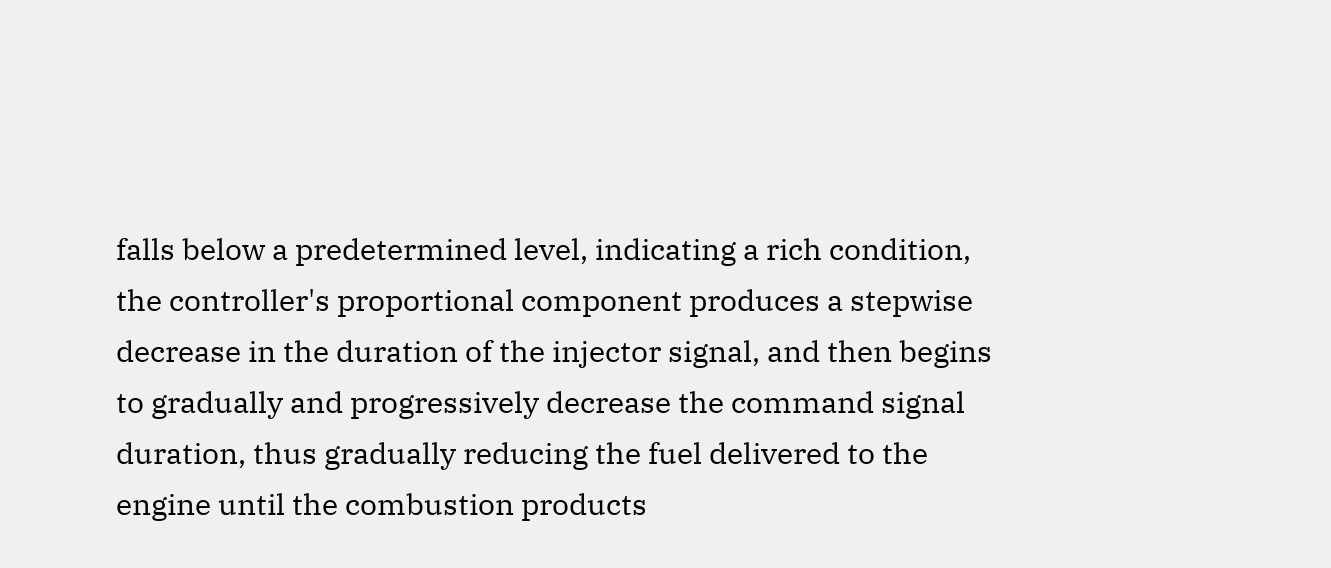falls below a predetermined level, indicating a rich condition, the controller's proportional component produces a stepwise decrease in the duration of the injector signal, and then begins to gradually and progressively decrease the command signal duration, thus gradually reducing the fuel delivered to the engine until the combustion products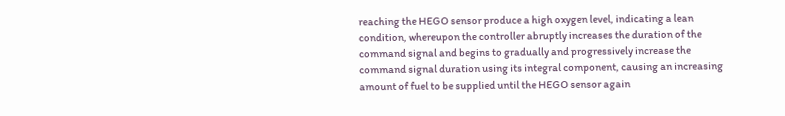reaching the HEGO sensor produce a high oxygen level, indicating a lean condition, whereupon the controller abruptly increases the duration of the command signal and begins to gradually and progressively increase the command signal duration using its integral component, causing an increasing amount of fuel to be supplied until the HEGO sensor again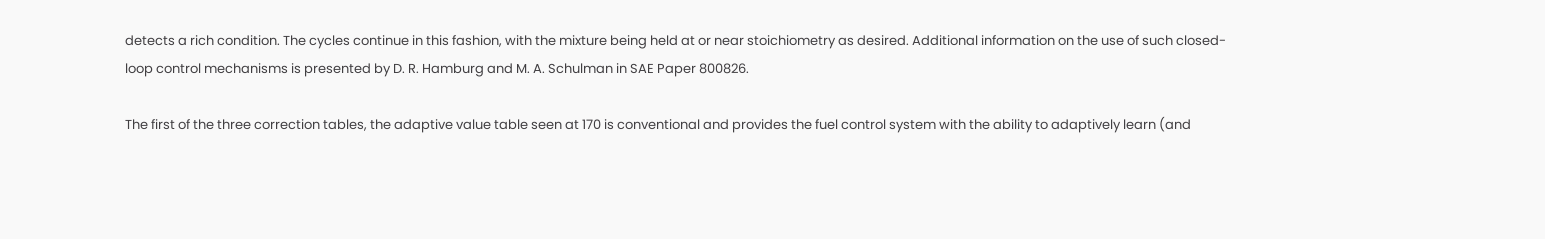detects a rich condition. The cycles continue in this fashion, with the mixture being held at or near stoichiometry as desired. Additional information on the use of such closed-loop control mechanisms is presented by D. R. Hamburg and M. A. Schulman in SAE Paper 800826.

The first of the three correction tables, the adaptive value table seen at 170 is conventional and provides the fuel control system with the ability to adaptively learn (and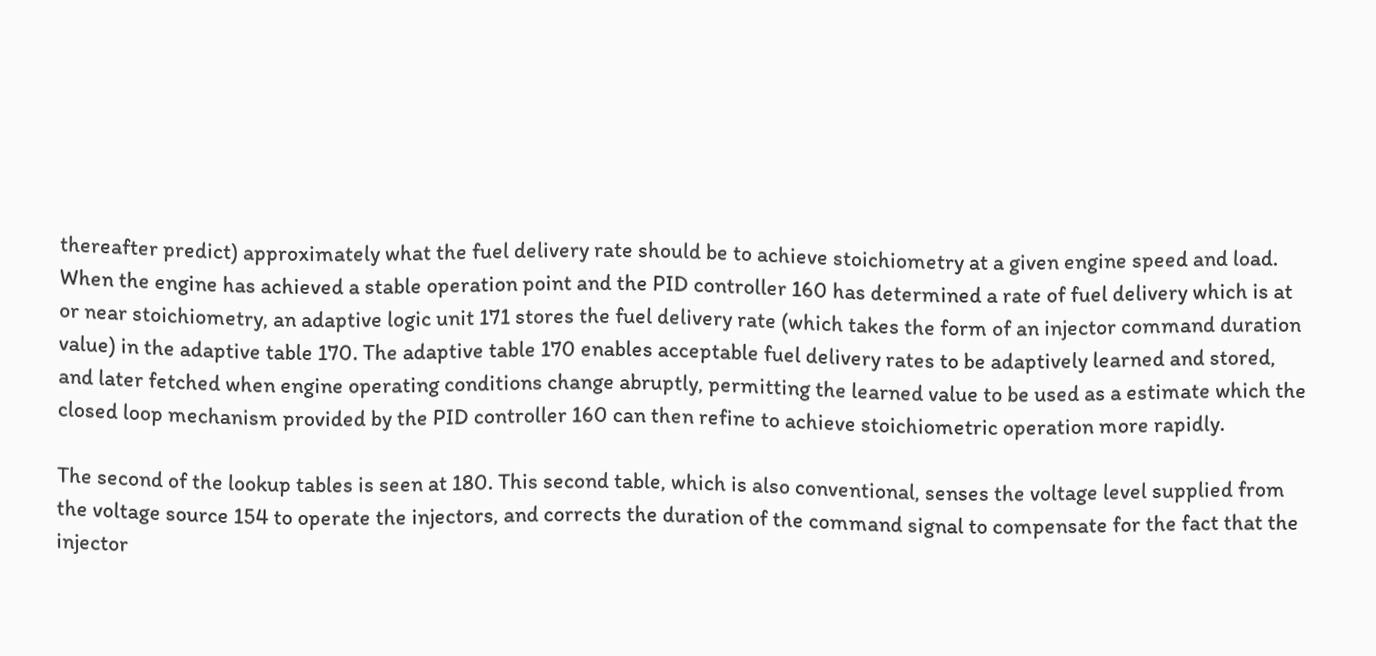thereafter predict) approximately what the fuel delivery rate should be to achieve stoichiometry at a given engine speed and load. When the engine has achieved a stable operation point and the PID controller 160 has determined a rate of fuel delivery which is at or near stoichiometry, an adaptive logic unit 171 stores the fuel delivery rate (which takes the form of an injector command duration value) in the adaptive table 170. The adaptive table 170 enables acceptable fuel delivery rates to be adaptively learned and stored, and later fetched when engine operating conditions change abruptly, permitting the learned value to be used as a estimate which the closed loop mechanism provided by the PID controller 160 can then refine to achieve stoichiometric operation more rapidly.

The second of the lookup tables is seen at 180. This second table, which is also conventional, senses the voltage level supplied from the voltage source 154 to operate the injectors, and corrects the duration of the command signal to compensate for the fact that the injector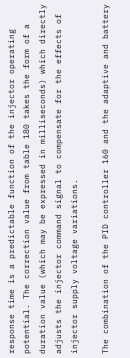response time is a predictable function of the injector operating potential. The correction value from table 180 takes the form of a duration value (which may be expressed in milliseconds) which directly adjusts the injector command signal to compensate for the effects of injector supply voltage variations.

The combination of the PID controller 160 and the adaptive and battery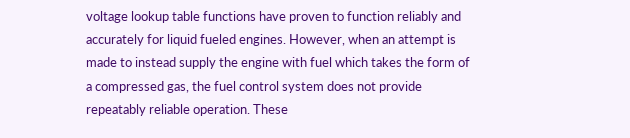voltage lookup table functions have proven to function reliably and accurately for liquid fueled engines. However, when an attempt is made to instead supply the engine with fuel which takes the form of a compressed gas, the fuel control system does not provide repeatably reliable operation. These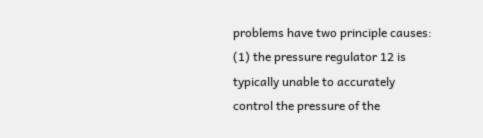problems have two principle causes: (1) the pressure regulator 12 is typically unable to accurately control the pressure of the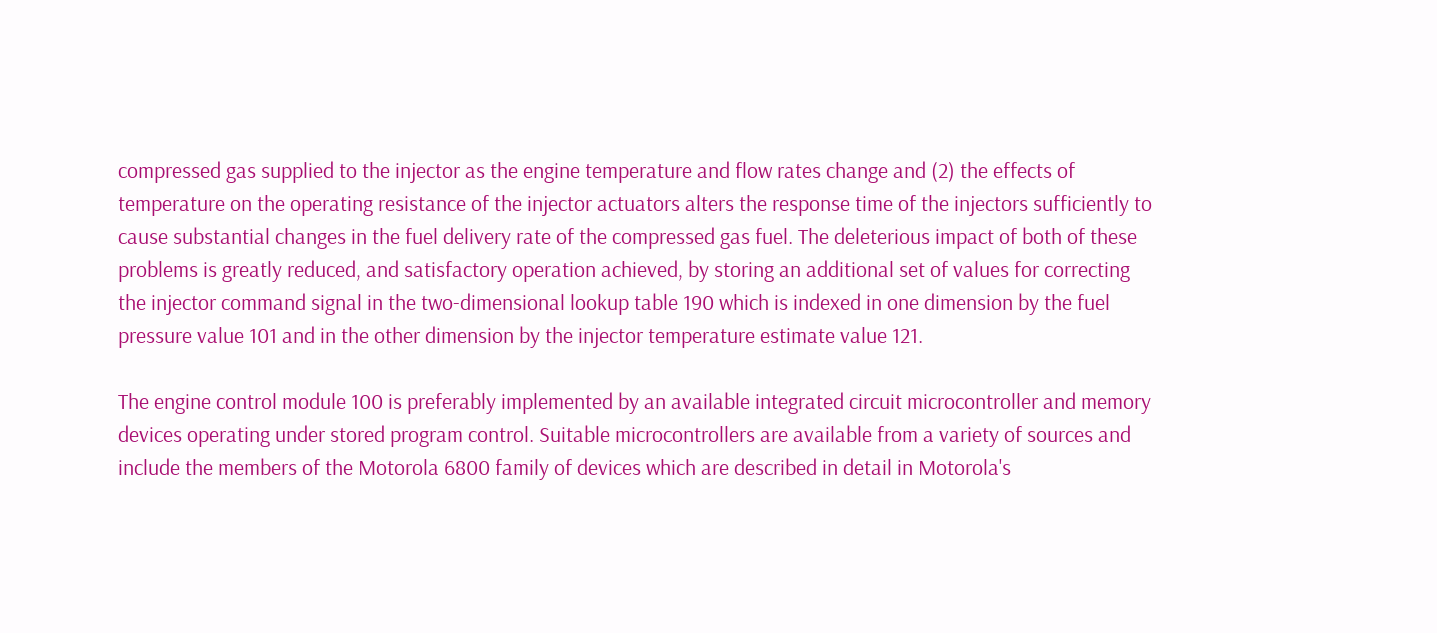compressed gas supplied to the injector as the engine temperature and flow rates change and (2) the effects of temperature on the operating resistance of the injector actuators alters the response time of the injectors sufficiently to cause substantial changes in the fuel delivery rate of the compressed gas fuel. The deleterious impact of both of these problems is greatly reduced, and satisfactory operation achieved, by storing an additional set of values for correcting the injector command signal in the two-dimensional lookup table 190 which is indexed in one dimension by the fuel pressure value 101 and in the other dimension by the injector temperature estimate value 121.

The engine control module 100 is preferably implemented by an available integrated circuit microcontroller and memory devices operating under stored program control. Suitable microcontrollers are available from a variety of sources and include the members of the Motorola 6800 family of devices which are described in detail in Motorola's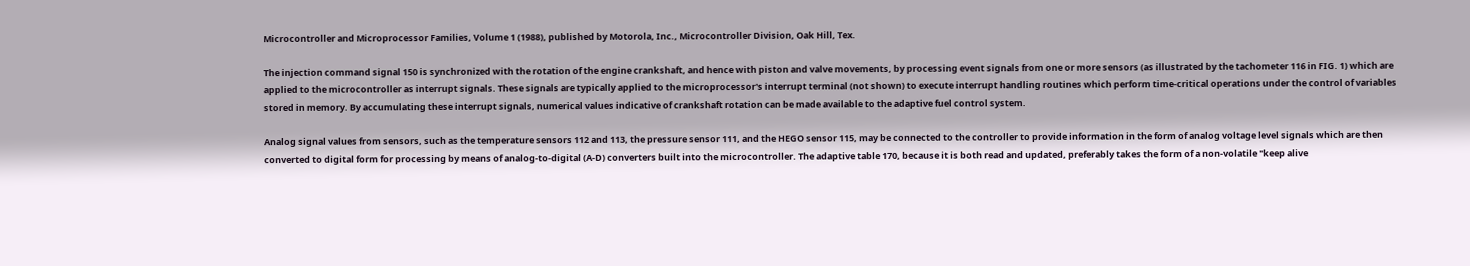Microcontroller and Microprocessor Families, Volume 1 (1988), published by Motorola, Inc., Microcontroller Division, Oak Hill, Tex.

The injection command signal 150 is synchronized with the rotation of the engine crankshaft, and hence with piston and valve movements, by processing event signals from one or more sensors (as illustrated by the tachometer 116 in FIG. 1) which are applied to the microcontroller as interrupt signals. These signals are typically applied to the microprocessor's interrupt terminal (not shown) to execute interrupt handling routines which perform time-critical operations under the control of variables stored in memory. By accumulating these interrupt signals, numerical values indicative of crankshaft rotation can be made available to the adaptive fuel control system.

Analog signal values from sensors, such as the temperature sensors 112 and 113, the pressure sensor 111, and the HEGO sensor 115, may be connected to the controller to provide information in the form of analog voltage level signals which are then converted to digital form for processing by means of analog-to-digital (A-D) converters built into the microcontroller. The adaptive table 170, because it is both read and updated, preferably takes the form of a non-volatile "keep alive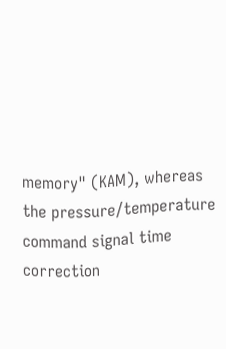memory" (KAM), whereas the pressure/temperature command signal time correction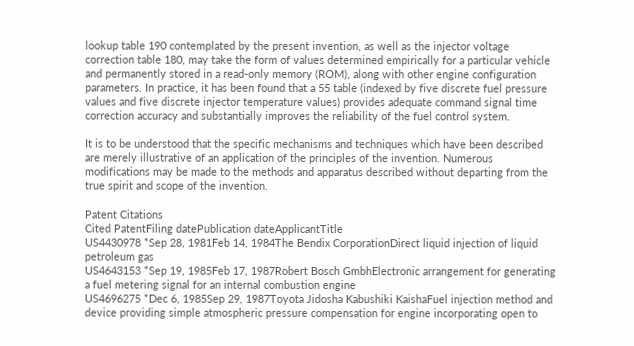lookup table 190 contemplated by the present invention, as well as the injector voltage correction table 180, may take the form of values determined empirically for a particular vehicle and permanently stored in a read-only memory (ROM), along with other engine configuration parameters. In practice, it has been found that a 55 table (indexed by five discrete fuel pressure values and five discrete injector temperature values) provides adequate command signal time correction accuracy and substantially improves the reliability of the fuel control system.

It is to be understood that the specific mechanisms and techniques which have been described are merely illustrative of an application of the principles of the invention. Numerous modifications may be made to the methods and apparatus described without departing from the true spirit and scope of the invention.

Patent Citations
Cited PatentFiling datePublication dateApplicantTitle
US4430978 *Sep 28, 1981Feb 14, 1984The Bendix CorporationDirect liquid injection of liquid petroleum gas
US4643153 *Sep 19, 1985Feb 17, 1987Robert Bosch GmbhElectronic arrangement for generating a fuel metering signal for an internal combustion engine
US4696275 *Dec 6, 1985Sep 29, 1987Toyota Jidosha Kabushiki KaishaFuel injection method and device providing simple atmospheric pressure compensation for engine incorporating open to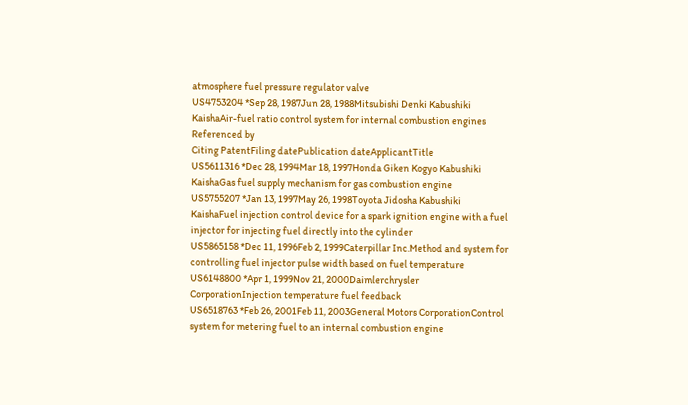atmosphere fuel pressure regulator valve
US4753204 *Sep 28, 1987Jun 28, 1988Mitsubishi Denki Kabushiki KaishaAir-fuel ratio control system for internal combustion engines
Referenced by
Citing PatentFiling datePublication dateApplicantTitle
US5611316 *Dec 28, 1994Mar 18, 1997Honda Giken Kogyo Kabushiki KaishaGas fuel supply mechanism for gas combustion engine
US5755207 *Jan 13, 1997May 26, 1998Toyota Jidosha Kabushiki KaishaFuel injection control device for a spark ignition engine with a fuel injector for injecting fuel directly into the cylinder
US5865158 *Dec 11, 1996Feb 2, 1999Caterpillar Inc.Method and system for controlling fuel injector pulse width based on fuel temperature
US6148800 *Apr 1, 1999Nov 21, 2000Daimlerchrysler CorporationInjection temperature fuel feedback
US6518763 *Feb 26, 2001Feb 11, 2003General Motors CorporationControl system for metering fuel to an internal combustion engine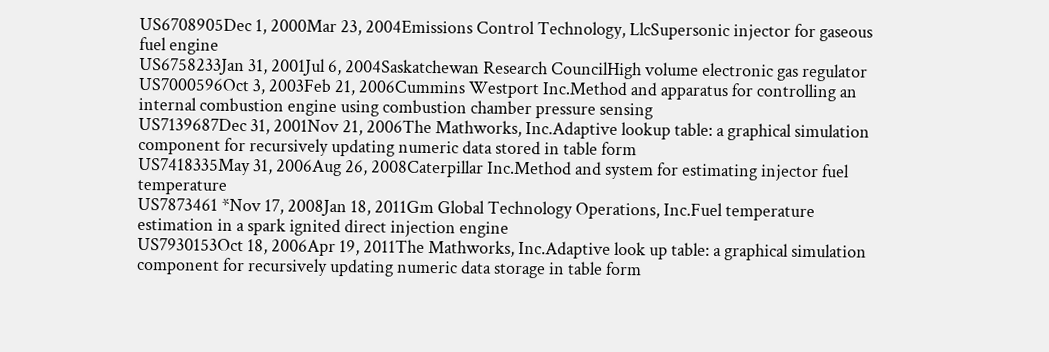US6708905Dec 1, 2000Mar 23, 2004Emissions Control Technology, LlcSupersonic injector for gaseous fuel engine
US6758233Jan 31, 2001Jul 6, 2004Saskatchewan Research CouncilHigh volume electronic gas regulator
US7000596Oct 3, 2003Feb 21, 2006Cummins Westport Inc.Method and apparatus for controlling an internal combustion engine using combustion chamber pressure sensing
US7139687Dec 31, 2001Nov 21, 2006The Mathworks, Inc.Adaptive lookup table: a graphical simulation component for recursively updating numeric data stored in table form
US7418335May 31, 2006Aug 26, 2008Caterpillar Inc.Method and system for estimating injector fuel temperature
US7873461 *Nov 17, 2008Jan 18, 2011Gm Global Technology Operations, Inc.Fuel temperature estimation in a spark ignited direct injection engine
US7930153Oct 18, 2006Apr 19, 2011The Mathworks, Inc.Adaptive look up table: a graphical simulation component for recursively updating numeric data storage in table form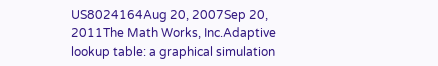US8024164Aug 20, 2007Sep 20, 2011The Math Works, Inc.Adaptive lookup table: a graphical simulation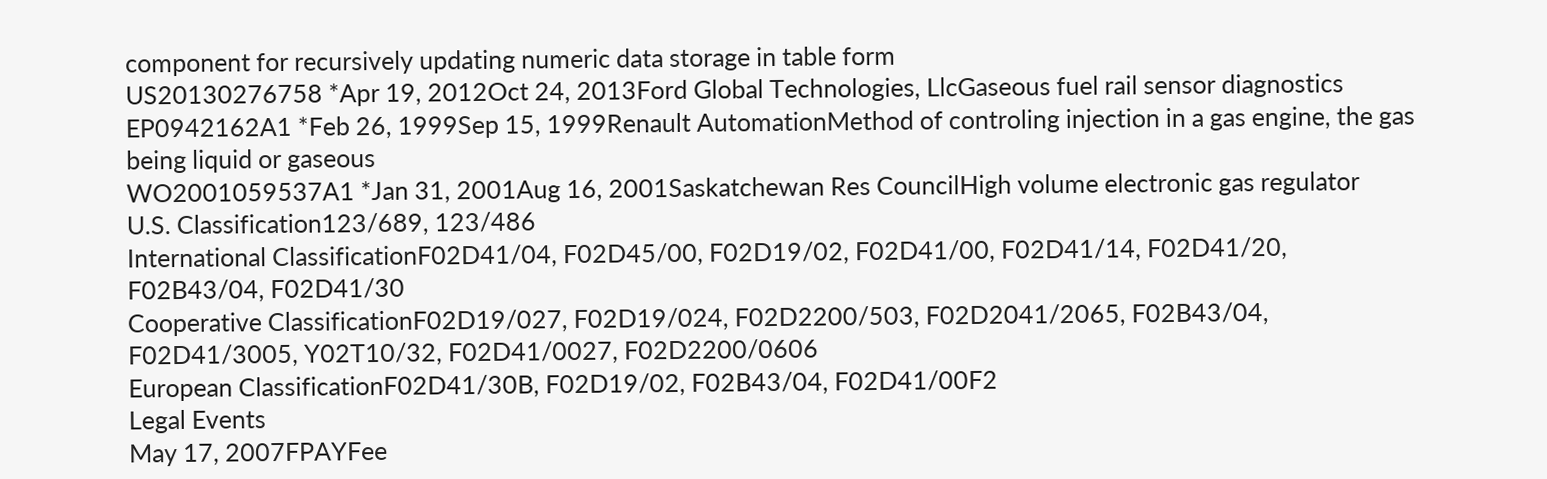component for recursively updating numeric data storage in table form
US20130276758 *Apr 19, 2012Oct 24, 2013Ford Global Technologies, LlcGaseous fuel rail sensor diagnostics
EP0942162A1 *Feb 26, 1999Sep 15, 1999Renault AutomationMethod of controling injection in a gas engine, the gas being liquid or gaseous
WO2001059537A1 *Jan 31, 2001Aug 16, 2001Saskatchewan Res CouncilHigh volume electronic gas regulator
U.S. Classification123/689, 123/486
International ClassificationF02D41/04, F02D45/00, F02D19/02, F02D41/00, F02D41/14, F02D41/20, F02B43/04, F02D41/30
Cooperative ClassificationF02D19/027, F02D19/024, F02D2200/503, F02D2041/2065, F02B43/04, F02D41/3005, Y02T10/32, F02D41/0027, F02D2200/0606
European ClassificationF02D41/30B, F02D19/02, F02B43/04, F02D41/00F2
Legal Events
May 17, 2007FPAYFee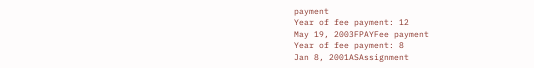payment
Year of fee payment: 12
May 19, 2003FPAYFee payment
Year of fee payment: 8
Jan 8, 2001ASAssignment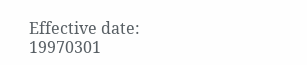Effective date: 19970301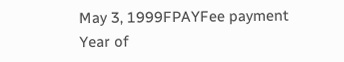May 3, 1999FPAYFee payment
Year of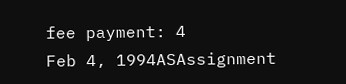fee payment: 4
Feb 4, 1994ASAssignment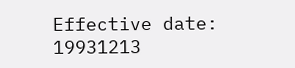Effective date: 19931213